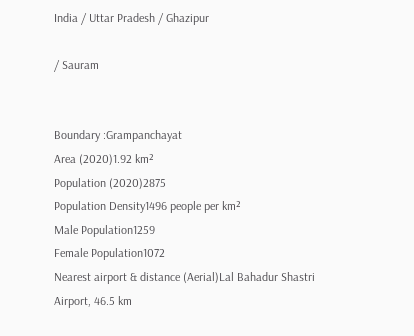India / Uttar Pradesh / Ghazipur

/ Sauram


Boundary :Grampanchayat
Area (2020)1.92 km²
Population (2020)2875
Population Density1496 people per km²
Male Population1259
Female Population1072
Nearest airport & distance (Aerial)Lal Bahadur Shastri Airport, 46.5 km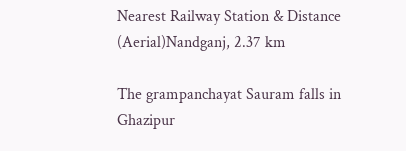Nearest Railway Station & Distance (Aerial)Nandganj, 2.37 km

The grampanchayat Sauram falls in Ghazipur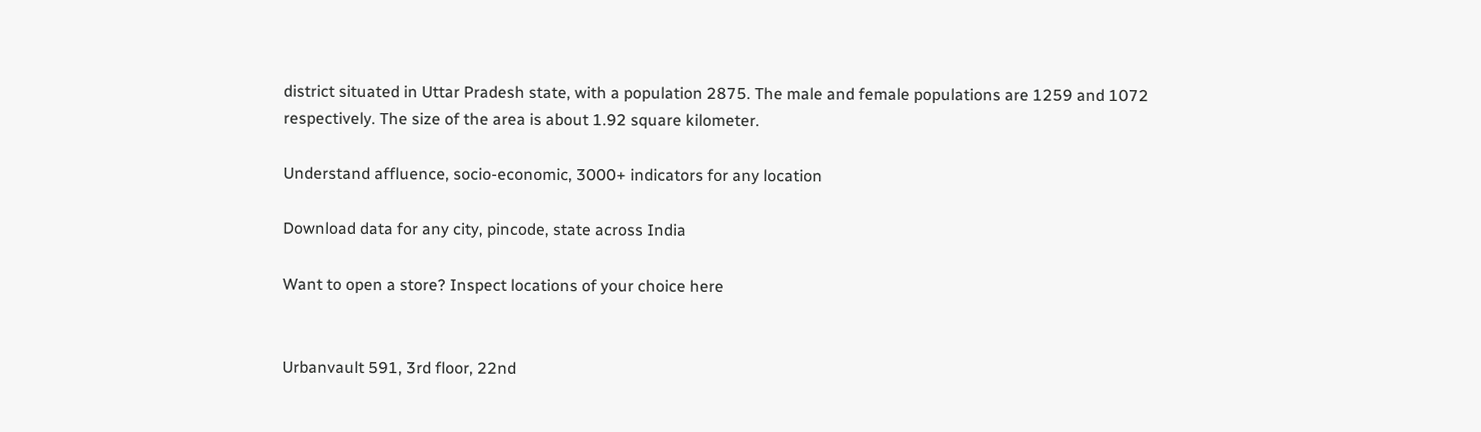district situated in Uttar Pradesh state, with a population 2875. The male and female populations are 1259 and 1072 respectively. The size of the area is about 1.92 square kilometer.

Understand affluence, socio-economic, 3000+ indicators for any location

Download data for any city, pincode, state across India

Want to open a store? Inspect locations of your choice here


Urbanvault 591, 3rd floor, 22nd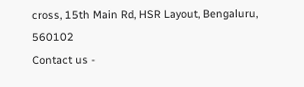cross, 15th Main Rd, HSR Layout, Bengaluru, 560102
Contact us -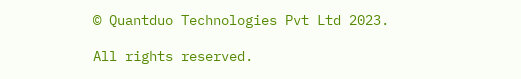© Quantduo Technologies Pvt Ltd 2023.

All rights reserved.